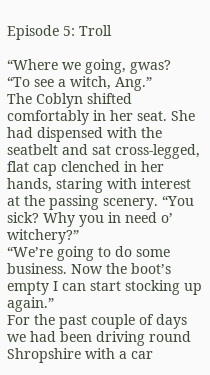Episode 5: Troll

“Where we going, gwas?
“To see a witch, Ang.”
The Coblyn shifted comfortably in her seat. She had dispensed with the seatbelt and sat cross-legged, flat cap clenched in her hands, staring with interest at the passing scenery. “You sick? Why you in need o’ witchery?”
“We’re going to do some business. Now the boot’s empty I can start stocking up again.”
For the past couple of days we had been driving round Shropshire with a car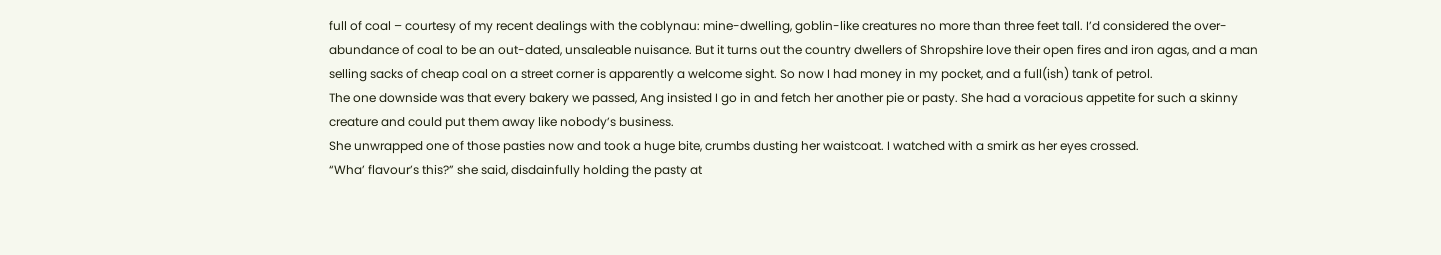full of coal – courtesy of my recent dealings with the coblynau: mine-dwelling, goblin-like creatures no more than three feet tall. I’d considered the over-abundance of coal to be an out-dated, unsaleable nuisance. But it turns out the country dwellers of Shropshire love their open fires and iron agas, and a man selling sacks of cheap coal on a street corner is apparently a welcome sight. So now I had money in my pocket, and a full(ish) tank of petrol.
The one downside was that every bakery we passed, Ang insisted I go in and fetch her another pie or pasty. She had a voracious appetite for such a skinny creature and could put them away like nobody’s business.
She unwrapped one of those pasties now and took a huge bite, crumbs dusting her waistcoat. I watched with a smirk as her eyes crossed.
“Wha’ flavour’s this?” she said, disdainfully holding the pasty at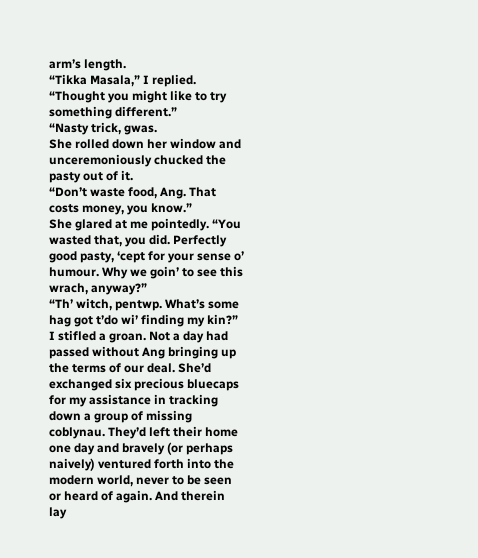arm’s length.
“Tikka Masala,” I replied. “Thought you might like to try something different.”
“Nasty trick, gwas.
She rolled down her window and unceremoniously chucked the pasty out of it.
“Don’t waste food, Ang. That costs money, you know.”
She glared at me pointedly. “You wasted that, you did. Perfectly good pasty, ‘cept for your sense o’ humour. Why we goin’ to see this wrach, anyway?”
“Th’ witch, pentwp. What’s some hag got t’do wi’ finding my kin?”
I stifled a groan. Not a day had passed without Ang bringing up the terms of our deal. She’d exchanged six precious bluecaps for my assistance in tracking down a group of missing coblynau. They’d left their home one day and bravely (or perhaps naively) ventured forth into the modern world, never to be seen or heard of again. And therein lay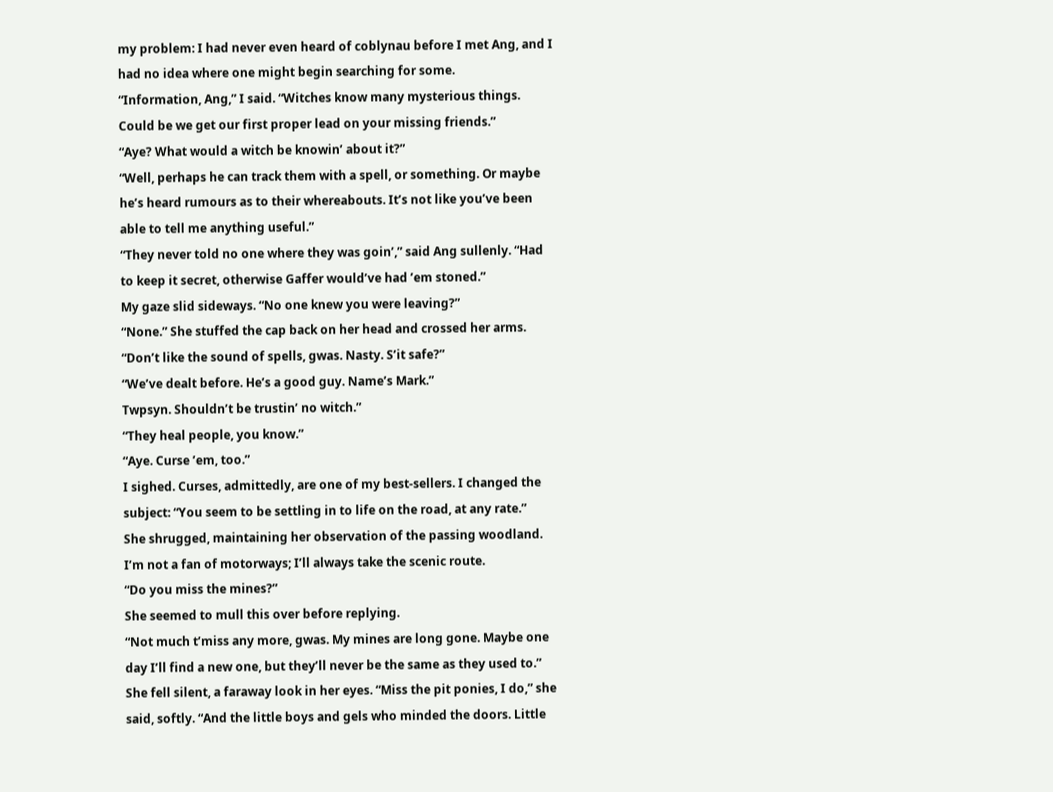my problem: I had never even heard of coblynau before I met Ang, and I had no idea where one might begin searching for some.
“Information, Ang,” I said. “Witches know many mysterious things. Could be we get our first proper lead on your missing friends.”
“Aye? What would a witch be knowin’ about it?”
“Well, perhaps he can track them with a spell, or something. Or maybe he’s heard rumours as to their whereabouts. It’s not like you’ve been able to tell me anything useful.”
“They never told no one where they was goin’,” said Ang sullenly. “Had to keep it secret, otherwise Gaffer would’ve had ’em stoned.”
My gaze slid sideways. “No one knew you were leaving?”
“None.” She stuffed the cap back on her head and crossed her arms. “Don’t like the sound of spells, gwas. Nasty. S’it safe?”
“We’ve dealt before. He’s a good guy. Name’s Mark.”
Twpsyn. Shouldn’t be trustin’ no witch.”
“They heal people, you know.”
“Aye. Curse ’em, too.”
I sighed. Curses, admittedly, are one of my best-sellers. I changed the subject: “You seem to be settling in to life on the road, at any rate.”
She shrugged, maintaining her observation of the passing woodland. I’m not a fan of motorways; I’ll always take the scenic route.
“Do you miss the mines?”
She seemed to mull this over before replying.
“Not much t’miss any more, gwas. My mines are long gone. Maybe one day I’ll find a new one, but they’ll never be the same as they used to.” She fell silent, a faraway look in her eyes. “Miss the pit ponies, I do,” she said, softly. “And the little boys and gels who minded the doors. Little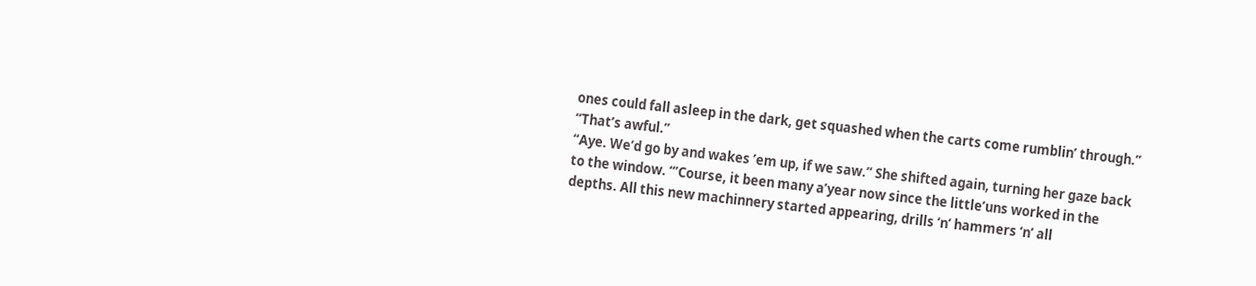ones could fall asleep in the dark, get squashed when the carts come rumblin’ through.”
“That’s awful.”
“Aye. We’d go by and wakes ’em up, if we saw.” She shifted again, turning her gaze back to the window. “’Course, it been many a’year now since the little’uns worked in the depths. All this new machinnery started appearing, drills ‘n’ hammers ‘n’ all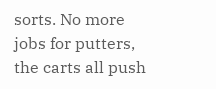sorts. No more jobs for putters, the carts all push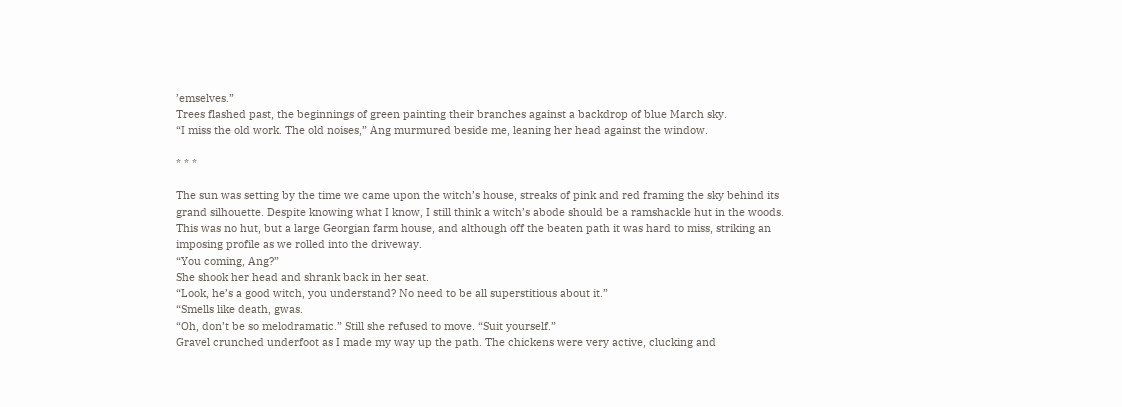’emselves.”
Trees flashed past, the beginnings of green painting their branches against a backdrop of blue March sky.
“I miss the old work. The old noises,” Ang murmured beside me, leaning her head against the window.

* * *

The sun was setting by the time we came upon the witch’s house, streaks of pink and red framing the sky behind its grand silhouette. Despite knowing what I know, I still think a witch’s abode should be a ramshackle hut in the woods. This was no hut, but a large Georgian farm house, and although off the beaten path it was hard to miss, striking an imposing profile as we rolled into the driveway.
“You coming, Ang?”
She shook her head and shrank back in her seat.
“Look, he’s a good witch, you understand? No need to be all superstitious about it.”
“Smells like death, gwas.
“Oh, don’t be so melodramatic.” Still she refused to move. “Suit yourself.”
Gravel crunched underfoot as I made my way up the path. The chickens were very active, clucking and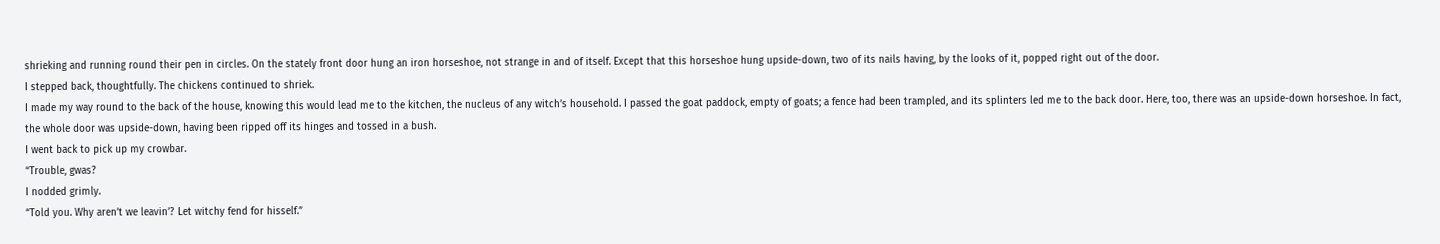shrieking and running round their pen in circles. On the stately front door hung an iron horseshoe, not strange in and of itself. Except that this horseshoe hung upside-down, two of its nails having, by the looks of it, popped right out of the door.
I stepped back, thoughtfully. The chickens continued to shriek.
I made my way round to the back of the house, knowing this would lead me to the kitchen, the nucleus of any witch’s household. I passed the goat paddock, empty of goats; a fence had been trampled, and its splinters led me to the back door. Here, too, there was an upside-down horseshoe. In fact, the whole door was upside-down, having been ripped off its hinges and tossed in a bush.
I went back to pick up my crowbar.
“Trouble, gwas?
I nodded grimly.
“Told you. Why aren’t we leavin’? Let witchy fend for hisself.”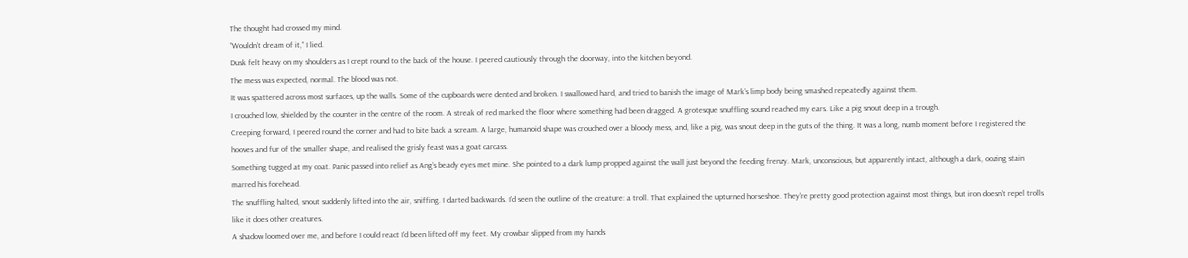The thought had crossed my mind.
“Wouldn’t dream of it,” I lied.
Dusk felt heavy on my shoulders as I crept round to the back of the house. I peered cautiously through the doorway, into the kitchen beyond.
The mess was expected, normal. The blood was not.
It was spattered across most surfaces, up the walls. Some of the cupboards were dented and broken. I swallowed hard, and tried to banish the image of Mark’s limp body being smashed repeatedly against them.
I crouched low, shielded by the counter in the centre of the room. A streak of red marked the floor where something had been dragged. A grotesque snuffling sound reached my ears. Like a pig snout deep in a trough.
Creeping forward, I peered round the corner and had to bite back a scream. A large, humanoid shape was crouched over a bloody mess, and, like a pig, was snout deep in the guts of the thing. It was a long, numb moment before I registered the hooves and fur of the smaller shape, and realised the grisly feast was a goat carcass.
Something tugged at my coat. Panic passed into relief as Ang’s beady eyes met mine. She pointed to a dark lump propped against the wall just beyond the feeding frenzy. Mark, unconscious, but apparently intact, although a dark, oozing stain marred his forehead.
The snuffling halted, snout suddenly lifted into the air, sniffing. I darted backwards. I’d seen the outline of the creature: a troll. That explained the upturned horseshoe. They’re pretty good protection against most things, but iron doesn’t repel trolls like it does other creatures.
A shadow loomed over me, and before I could react I’d been lifted off my feet. My crowbar slipped from my hands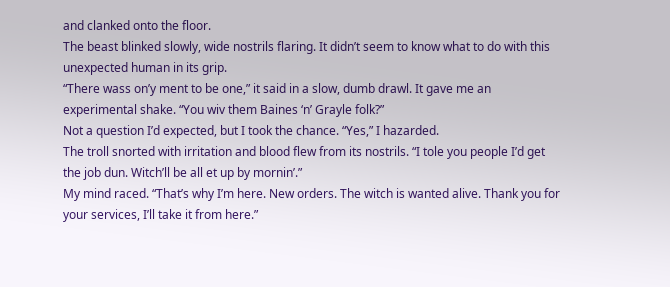and clanked onto the floor.
The beast blinked slowly, wide nostrils flaring. It didn’t seem to know what to do with this unexpected human in its grip.
“There wass on’y ment to be one,” it said in a slow, dumb drawl. It gave me an experimental shake. “You wiv them Baines ‘n’ Grayle folk?”
Not a question I’d expected, but I took the chance. “Yes,” I hazarded.
The troll snorted with irritation and blood flew from its nostrils. “I tole you people I’d get the job dun. Witch’ll be all et up by mornin’.”
My mind raced. “That’s why I’m here. New orders. The witch is wanted alive. Thank you for your services, I’ll take it from here.”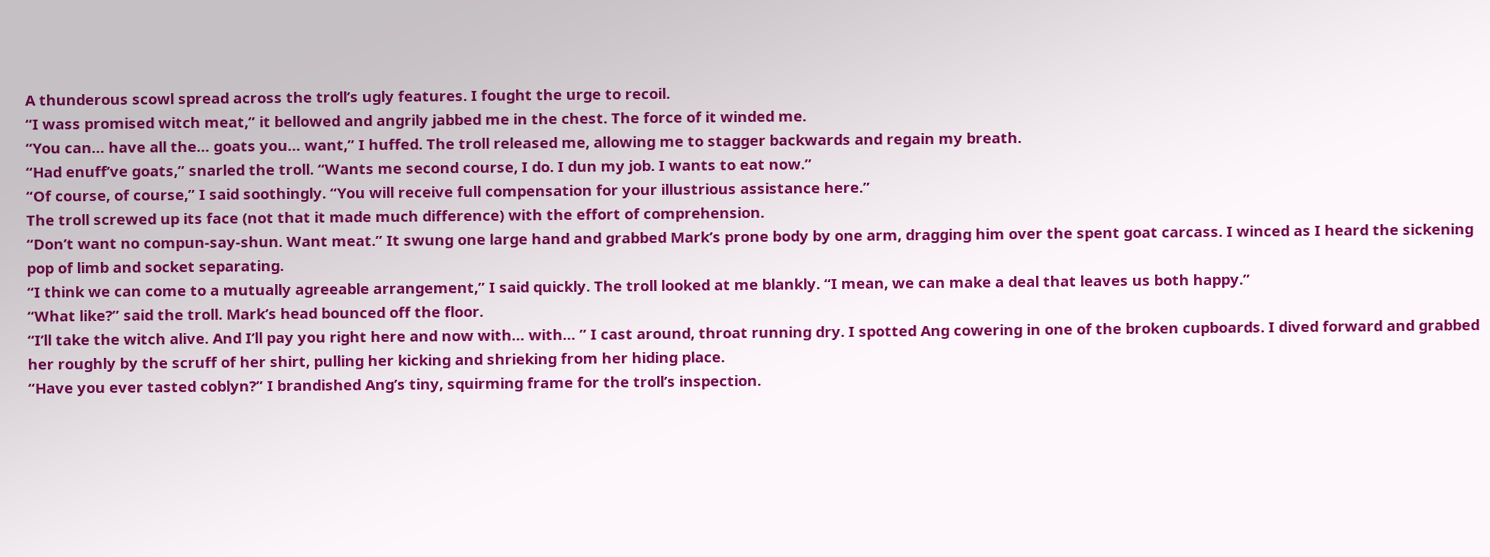A thunderous scowl spread across the troll’s ugly features. I fought the urge to recoil.
“I wass promised witch meat,” it bellowed and angrily jabbed me in the chest. The force of it winded me.
“You can… have all the… goats you… want,” I huffed. The troll released me, allowing me to stagger backwards and regain my breath.
“Had enuff’ve goats,” snarled the troll. “Wants me second course, I do. I dun my job. I wants to eat now.”
“Of course, of course,” I said soothingly. “You will receive full compensation for your illustrious assistance here.”
The troll screwed up its face (not that it made much difference) with the effort of comprehension.
“Don’t want no compun-say-shun. Want meat.” It swung one large hand and grabbed Mark’s prone body by one arm, dragging him over the spent goat carcass. I winced as I heard the sickening pop of limb and socket separating.
“I think we can come to a mutually agreeable arrangement,” I said quickly. The troll looked at me blankly. “I mean, we can make a deal that leaves us both happy.”
“What like?” said the troll. Mark’s head bounced off the floor.
“I’ll take the witch alive. And I’ll pay you right here and now with… with… ” I cast around, throat running dry. I spotted Ang cowering in one of the broken cupboards. I dived forward and grabbed her roughly by the scruff of her shirt, pulling her kicking and shrieking from her hiding place.
“Have you ever tasted coblyn?” I brandished Ang’s tiny, squirming frame for the troll’s inspection.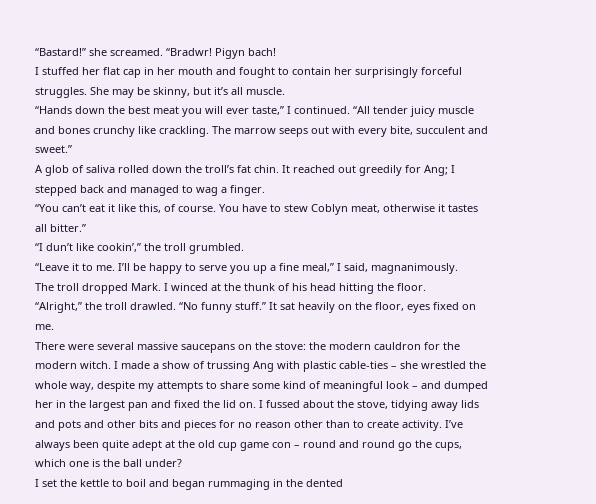“Bastard!” she screamed. “Bradwr! Pigyn bach!
I stuffed her flat cap in her mouth and fought to contain her surprisingly forceful struggles. She may be skinny, but it’s all muscle.
“Hands down the best meat you will ever taste,” I continued. “All tender juicy muscle and bones crunchy like crackling. The marrow seeps out with every bite, succulent and sweet.”
A glob of saliva rolled down the troll’s fat chin. It reached out greedily for Ang; I stepped back and managed to wag a finger.
“You can’t eat it like this, of course. You have to stew Coblyn meat, otherwise it tastes all bitter.”
“I dun’t like cookin’,” the troll grumbled.
“Leave it to me. I’ll be happy to serve you up a fine meal,” I said, magnanimously.
The troll dropped Mark. I winced at the thunk of his head hitting the floor.
“Alright,” the troll drawled. “No funny stuff.” It sat heavily on the floor, eyes fixed on me.
There were several massive saucepans on the stove: the modern cauldron for the modern witch. I made a show of trussing Ang with plastic cable-ties – she wrestled the whole way, despite my attempts to share some kind of meaningful look – and dumped her in the largest pan and fixed the lid on. I fussed about the stove, tidying away lids and pots and other bits and pieces for no reason other than to create activity. I’ve always been quite adept at the old cup game con – round and round go the cups, which one is the ball under?
I set the kettle to boil and began rummaging in the dented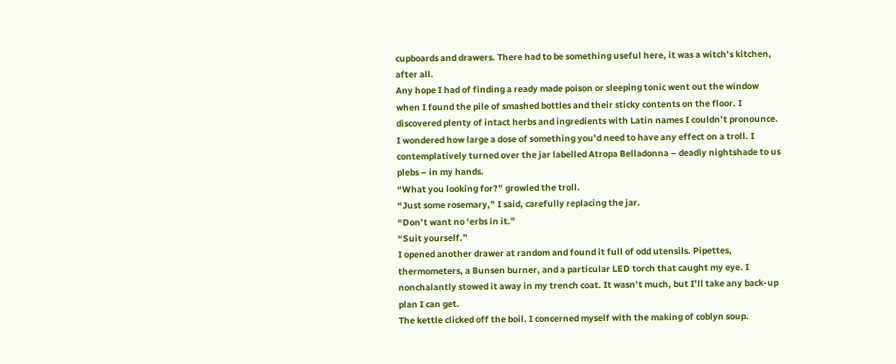cupboards and drawers. There had to be something useful here, it was a witch’s kitchen, after all.
Any hope I had of finding a ready made poison or sleeping tonic went out the window when I found the pile of smashed bottles and their sticky contents on the floor. I discovered plenty of intact herbs and ingredients with Latin names I couldn’t pronounce. I wondered how large a dose of something you’d need to have any effect on a troll. I contemplatively turned over the jar labelled Atropa Belladonna – deadly nightshade to us plebs – in my hands.
“What you looking for?” growled the troll.
“Just some rosemary,” I said, carefully replacing the jar.
“Don’t want no ‘erbs in it.”
“Suit yourself.”
I opened another drawer at random and found it full of odd utensils. Pipettes, thermometers, a Bunsen burner, and a particular LED torch that caught my eye. I nonchalantly stowed it away in my trench coat. It wasn’t much, but I’ll take any back-up plan I can get.
The kettle clicked off the boil. I concerned myself with the making of coblyn soup.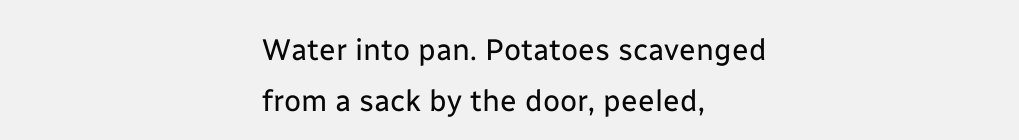Water into pan. Potatoes scavenged from a sack by the door, peeled,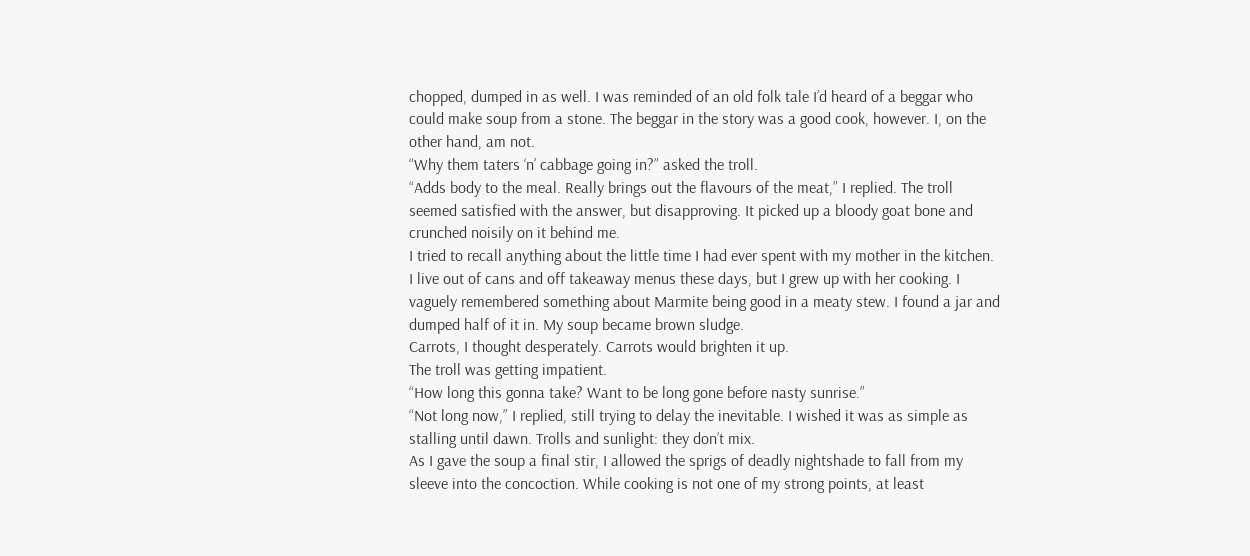chopped, dumped in as well. I was reminded of an old folk tale I’d heard of a beggar who could make soup from a stone. The beggar in the story was a good cook, however. I, on the other hand, am not.
“Why them taters ‘n’ cabbage going in?” asked the troll.
“Adds body to the meal. Really brings out the flavours of the meat,” I replied. The troll seemed satisfied with the answer, but disapproving. It picked up a bloody goat bone and crunched noisily on it behind me.
I tried to recall anything about the little time I had ever spent with my mother in the kitchen. I live out of cans and off takeaway menus these days, but I grew up with her cooking. I vaguely remembered something about Marmite being good in a meaty stew. I found a jar and dumped half of it in. My soup became brown sludge.
Carrots, I thought desperately. Carrots would brighten it up.
The troll was getting impatient.
“How long this gonna take? Want to be long gone before nasty sunrise.”
“Not long now,” I replied, still trying to delay the inevitable. I wished it was as simple as stalling until dawn. Trolls and sunlight: they don’t mix.
As I gave the soup a final stir, I allowed the sprigs of deadly nightshade to fall from my sleeve into the concoction. While cooking is not one of my strong points, at least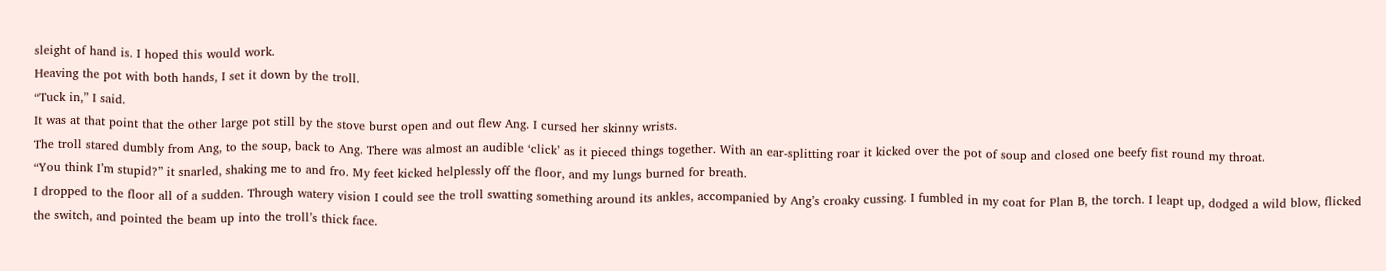sleight of hand is. I hoped this would work.
Heaving the pot with both hands, I set it down by the troll.
“Tuck in,” I said.
It was at that point that the other large pot still by the stove burst open and out flew Ang. I cursed her skinny wrists.
The troll stared dumbly from Ang, to the soup, back to Ang. There was almost an audible ‘click’ as it pieced things together. With an ear-splitting roar it kicked over the pot of soup and closed one beefy fist round my throat.
“You think I’m stupid?” it snarled, shaking me to and fro. My feet kicked helplessly off the floor, and my lungs burned for breath.
I dropped to the floor all of a sudden. Through watery vision I could see the troll swatting something around its ankles, accompanied by Ang’s croaky cussing. I fumbled in my coat for Plan B, the torch. I leapt up, dodged a wild blow, flicked the switch, and pointed the beam up into the troll’s thick face.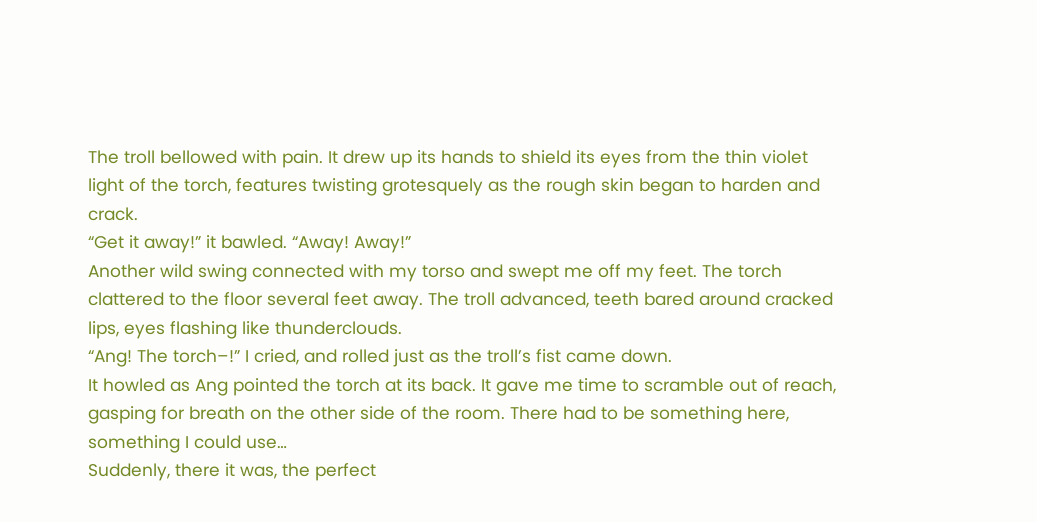The troll bellowed with pain. It drew up its hands to shield its eyes from the thin violet light of the torch, features twisting grotesquely as the rough skin began to harden and crack.
“Get it away!” it bawled. “Away! Away!”
Another wild swing connected with my torso and swept me off my feet. The torch clattered to the floor several feet away. The troll advanced, teeth bared around cracked lips, eyes flashing like thunderclouds.
“Ang! The torch–!” I cried, and rolled just as the troll’s fist came down.
It howled as Ang pointed the torch at its back. It gave me time to scramble out of reach, gasping for breath on the other side of the room. There had to be something here, something I could use…
Suddenly, there it was, the perfect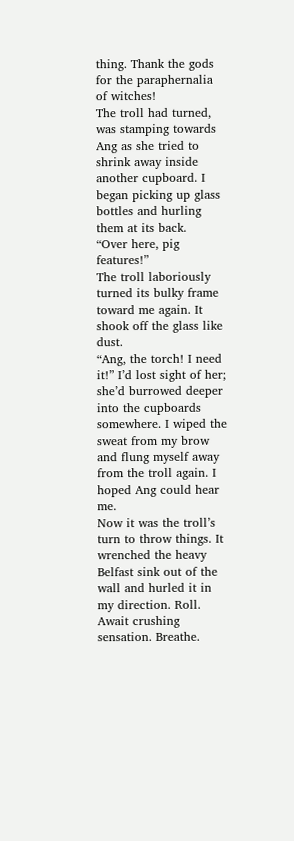thing. Thank the gods for the paraphernalia of witches!
The troll had turned, was stamping towards Ang as she tried to shrink away inside another cupboard. I began picking up glass bottles and hurling them at its back.
“Over here, pig features!”
The troll laboriously turned its bulky frame toward me again. It shook off the glass like dust.
“Ang, the torch! I need it!” I’d lost sight of her; she’d burrowed deeper into the cupboards somewhere. I wiped the sweat from my brow and flung myself away from the troll again. I hoped Ang could hear me.
Now it was the troll’s turn to throw things. It wrenched the heavy Belfast sink out of the wall and hurled it in my direction. Roll. Await crushing sensation. Breathe.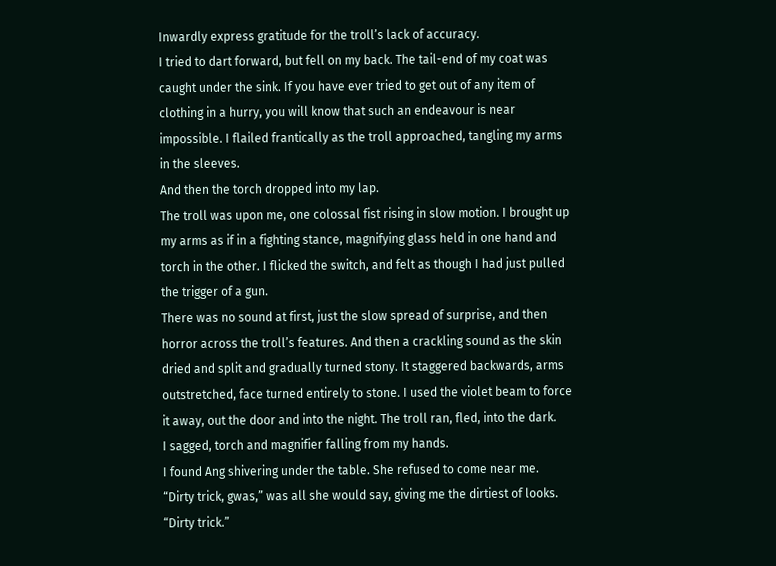Inwardly express gratitude for the troll’s lack of accuracy.
I tried to dart forward, but fell on my back. The tail-end of my coat was caught under the sink. If you have ever tried to get out of any item of clothing in a hurry, you will know that such an endeavour is near impossible. I flailed frantically as the troll approached, tangling my arms in the sleeves.
And then the torch dropped into my lap.
The troll was upon me, one colossal fist rising in slow motion. I brought up my arms as if in a fighting stance, magnifying glass held in one hand and torch in the other. I flicked the switch, and felt as though I had just pulled the trigger of a gun.
There was no sound at first, just the slow spread of surprise, and then horror across the troll’s features. And then a crackling sound as the skin dried and split and gradually turned stony. It staggered backwards, arms outstretched, face turned entirely to stone. I used the violet beam to force it away, out the door and into the night. The troll ran, fled, into the dark.
I sagged, torch and magnifier falling from my hands.
I found Ang shivering under the table. She refused to come near me.
“Dirty trick, gwas,” was all she would say, giving me the dirtiest of looks. “Dirty trick.”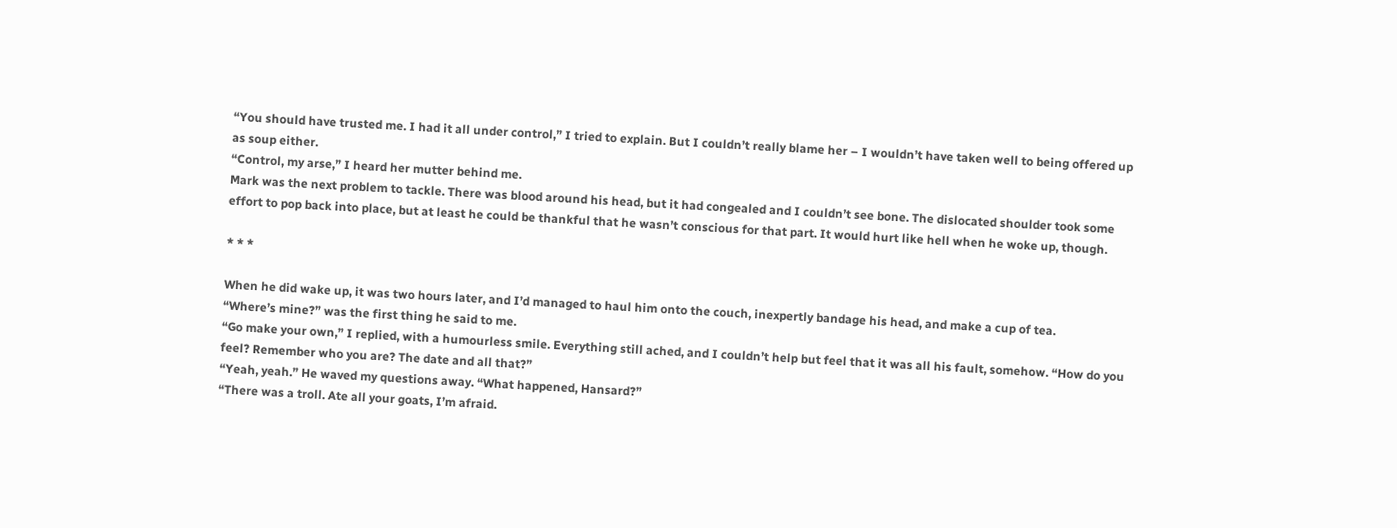“You should have trusted me. I had it all under control,” I tried to explain. But I couldn’t really blame her – I wouldn’t have taken well to being offered up as soup either.
“Control, my arse,” I heard her mutter behind me.
Mark was the next problem to tackle. There was blood around his head, but it had congealed and I couldn’t see bone. The dislocated shoulder took some effort to pop back into place, but at least he could be thankful that he wasn’t conscious for that part. It would hurt like hell when he woke up, though.

* * *

When he did wake up, it was two hours later, and I’d managed to haul him onto the couch, inexpertly bandage his head, and make a cup of tea.
“Where’s mine?” was the first thing he said to me.
“Go make your own,” I replied, with a humourless smile. Everything still ached, and I couldn’t help but feel that it was all his fault, somehow. “How do you feel? Remember who you are? The date and all that?”
“Yeah, yeah.” He waved my questions away. “What happened, Hansard?”
“There was a troll. Ate all your goats, I’m afraid.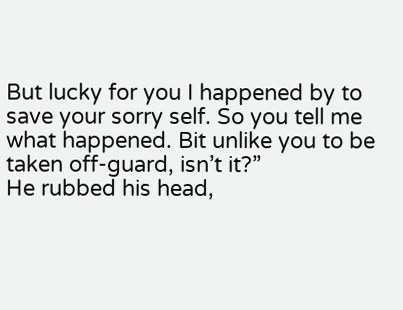But lucky for you I happened by to save your sorry self. So you tell me what happened. Bit unlike you to be taken off-guard, isn’t it?”
He rubbed his head,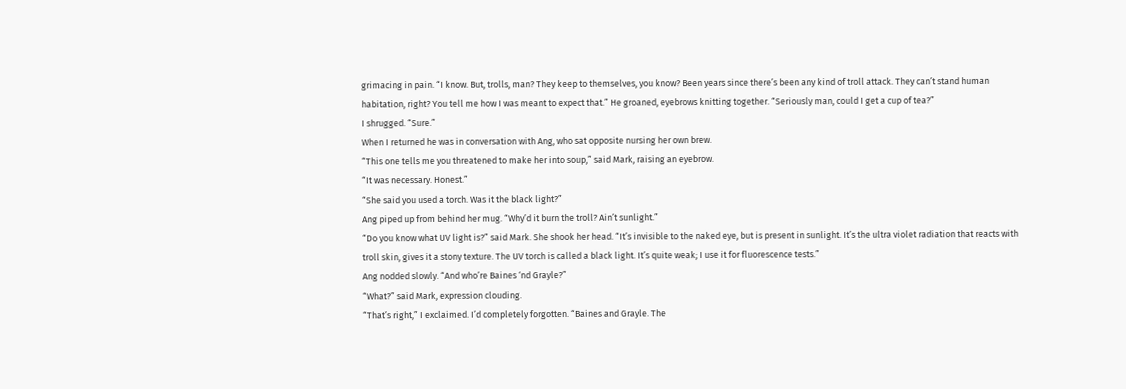grimacing in pain. “I know. But, trolls, man? They keep to themselves, you know? Been years since there’s been any kind of troll attack. They can’t stand human habitation, right? You tell me how I was meant to expect that.” He groaned, eyebrows knitting together. “Seriously man, could I get a cup of tea?”
I shrugged. “Sure.”
When I returned he was in conversation with Ang, who sat opposite nursing her own brew.
“This one tells me you threatened to make her into soup,” said Mark, raising an eyebrow.
“It was necessary. Honest.”
“She said you used a torch. Was it the black light?”
Ang piped up from behind her mug. “Why’d it burn the troll? Ain’t sunlight.”
“Do you know what UV light is?” said Mark. She shook her head. “It’s invisible to the naked eye, but is present in sunlight. It’s the ultra violet radiation that reacts with troll skin, gives it a stony texture. The UV torch is called a black light. It’s quite weak; I use it for fluorescence tests.”
Ang nodded slowly. “And who’re Baines ‘nd Grayle?”
“What?” said Mark, expression clouding.
“That’s right,” I exclaimed. I’d completely forgotten. “Baines and Grayle. The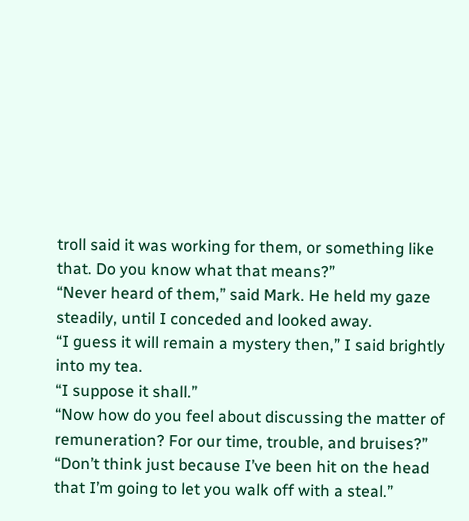troll said it was working for them, or something like that. Do you know what that means?”
“Never heard of them,” said Mark. He held my gaze steadily, until I conceded and looked away.
“I guess it will remain a mystery then,” I said brightly into my tea.
“I suppose it shall.”
“Now how do you feel about discussing the matter of remuneration? For our time, trouble, and bruises?”
“Don’t think just because I’ve been hit on the head that I’m going to let you walk off with a steal.”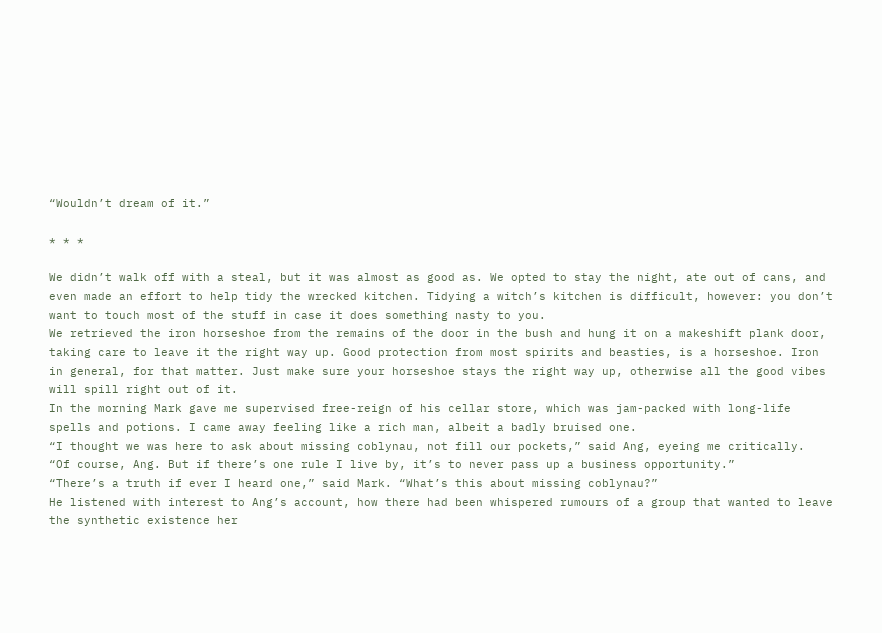“Wouldn’t dream of it.”

* * *

We didn’t walk off with a steal, but it was almost as good as. We opted to stay the night, ate out of cans, and even made an effort to help tidy the wrecked kitchen. Tidying a witch’s kitchen is difficult, however: you don’t want to touch most of the stuff in case it does something nasty to you.
We retrieved the iron horseshoe from the remains of the door in the bush and hung it on a makeshift plank door, taking care to leave it the right way up. Good protection from most spirits and beasties, is a horseshoe. Iron in general, for that matter. Just make sure your horseshoe stays the right way up, otherwise all the good vibes will spill right out of it.
In the morning Mark gave me supervised free-reign of his cellar store, which was jam-packed with long-life spells and potions. I came away feeling like a rich man, albeit a badly bruised one.
“I thought we was here to ask about missing coblynau, not fill our pockets,” said Ang, eyeing me critically.
“Of course, Ang. But if there’s one rule I live by, it’s to never pass up a business opportunity.”
“There’s a truth if ever I heard one,” said Mark. “What’s this about missing coblynau?”
He listened with interest to Ang’s account, how there had been whispered rumours of a group that wanted to leave the synthetic existence her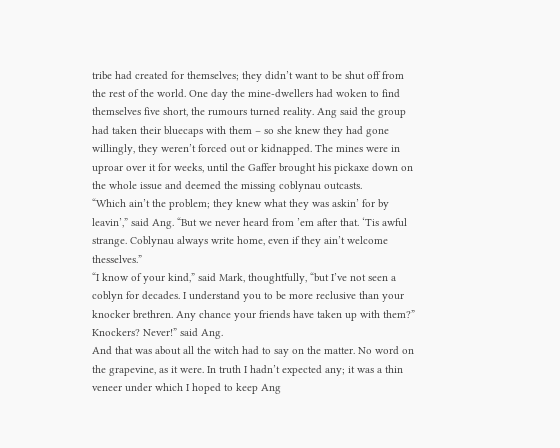tribe had created for themselves; they didn’t want to be shut off from the rest of the world. One day the mine-dwellers had woken to find themselves five short, the rumours turned reality. Ang said the group had taken their bluecaps with them – so she knew they had gone willingly, they weren’t forced out or kidnapped. The mines were in uproar over it for weeks, until the Gaffer brought his pickaxe down on the whole issue and deemed the missing coblynau outcasts.
“Which ain’t the problem; they knew what they was askin’ for by leavin’,” said Ang. “But we never heard from ’em after that. ‘Tis awful strange. Coblynau always write home, even if they ain’t welcome thesselves.”
“I know of your kind,” said Mark, thoughtfully, “but I’ve not seen a coblyn for decades. I understand you to be more reclusive than your knocker brethren. Any chance your friends have taken up with them?”
Knockers? Never!” said Ang.
And that was about all the witch had to say on the matter. No word on the grapevine, as it were. In truth I hadn’t expected any; it was a thin veneer under which I hoped to keep Ang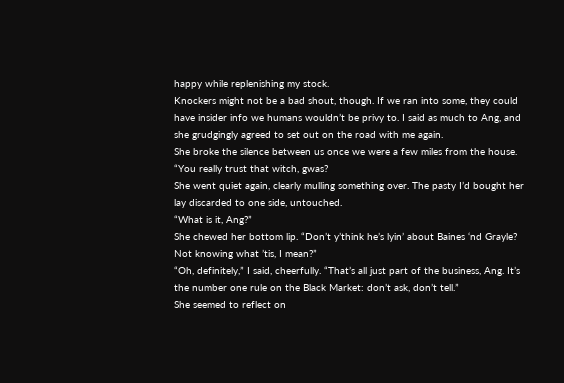happy while replenishing my stock.
Knockers might not be a bad shout, though. If we ran into some, they could have insider info we humans wouldn’t be privy to. I said as much to Ang, and she grudgingly agreed to set out on the road with me again.
She broke the silence between us once we were a few miles from the house.
“You really trust that witch, gwas?
She went quiet again, clearly mulling something over. The pasty I’d bought her lay discarded to one side, untouched.
“What is it, Ang?”
She chewed her bottom lip. “Don’t y’think he’s lyin’ about Baines ‘nd Grayle? Not knowing what ’tis, I mean?”
“Oh, definitely,” I said, cheerfully. “That’s all just part of the business, Ang. It’s the number one rule on the Black Market: don’t ask, don’t tell.”
She seemed to reflect on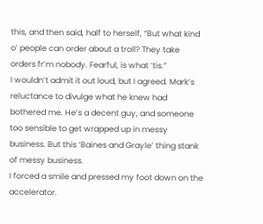this, and then said, half to herself, “But what kind o’ people can order about a troll? They take orders fr’m nobody. Fearful, is what ’tis.”
I wouldn’t admit it out loud, but I agreed. Mark’s reluctance to divulge what he knew had bothered me. He’s a decent guy, and someone too sensible to get wrapped up in messy business. But this ‘Baines and Grayle’ thing stank of messy business.
I forced a smile and pressed my foot down on the accelerator.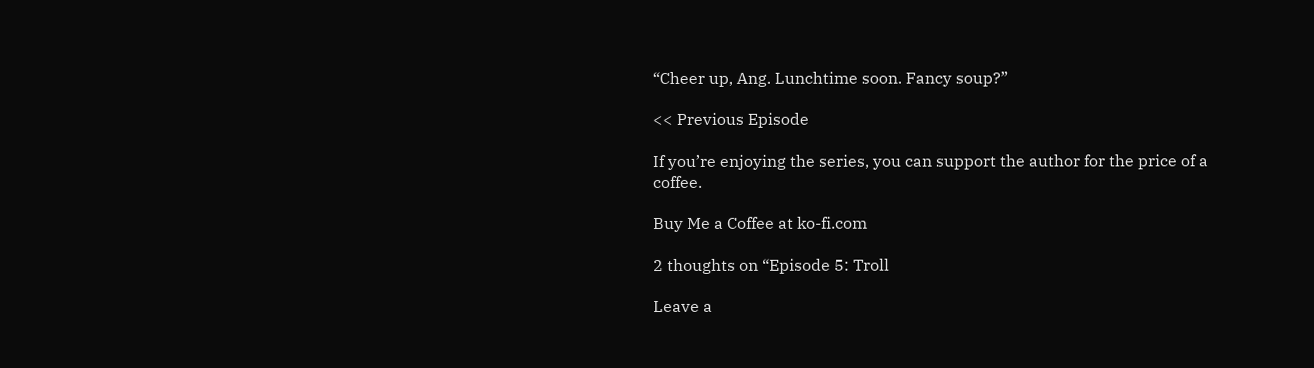“Cheer up, Ang. Lunchtime soon. Fancy soup?”

<< Previous Episode

If you’re enjoying the series, you can support the author for the price of a coffee.

Buy Me a Coffee at ko-fi.com

2 thoughts on “Episode 5: Troll

Leave a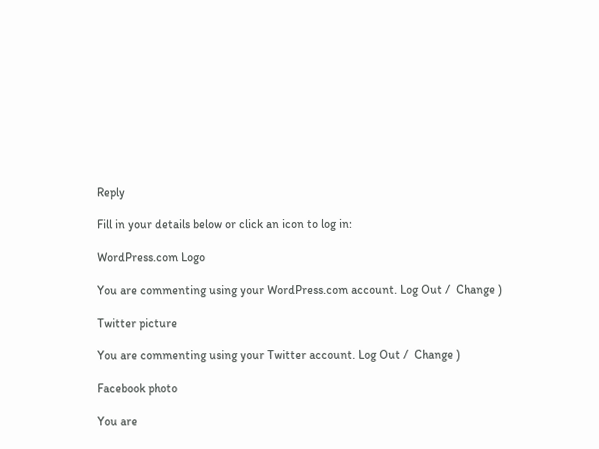Reply

Fill in your details below or click an icon to log in:

WordPress.com Logo

You are commenting using your WordPress.com account. Log Out /  Change )

Twitter picture

You are commenting using your Twitter account. Log Out /  Change )

Facebook photo

You are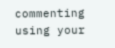commenting using your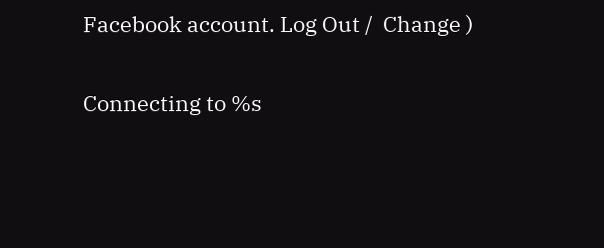Facebook account. Log Out /  Change )

Connecting to %s